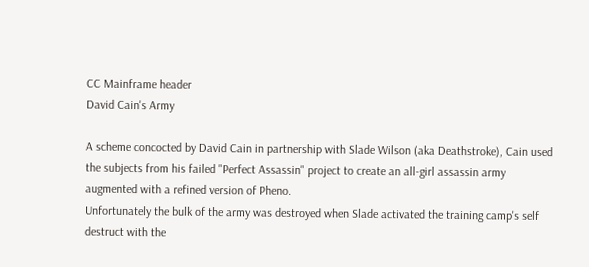CC Mainframe header
David Cain's Army

A scheme concocted by David Cain in partnership with Slade Wilson (aka Deathstroke), Cain used the subjects from his failed "Perfect Assassin" project to create an all-girl assassin army augmented with a refined version of Pheno.
Unfortunately the bulk of the army was destroyed when Slade activated the training camp's self destruct with the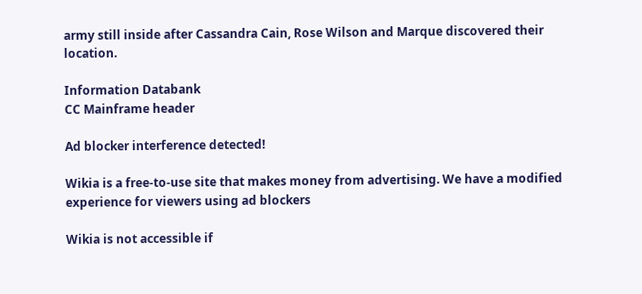army still inside after Cassandra Cain, Rose Wilson and Marque discovered their location.

Information Databank
CC Mainframe header

Ad blocker interference detected!

Wikia is a free-to-use site that makes money from advertising. We have a modified experience for viewers using ad blockers

Wikia is not accessible if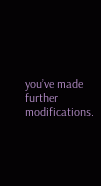you’ve made further modifications.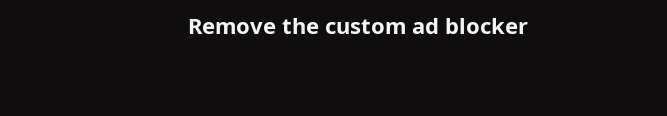Remove the custom ad blocker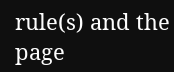rule(s) and the page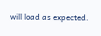will load as expected.